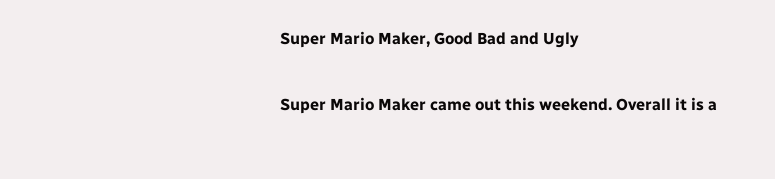Super Mario Maker, Good Bad and Ugly

Super Mario Maker came out this weekend. Overall it is a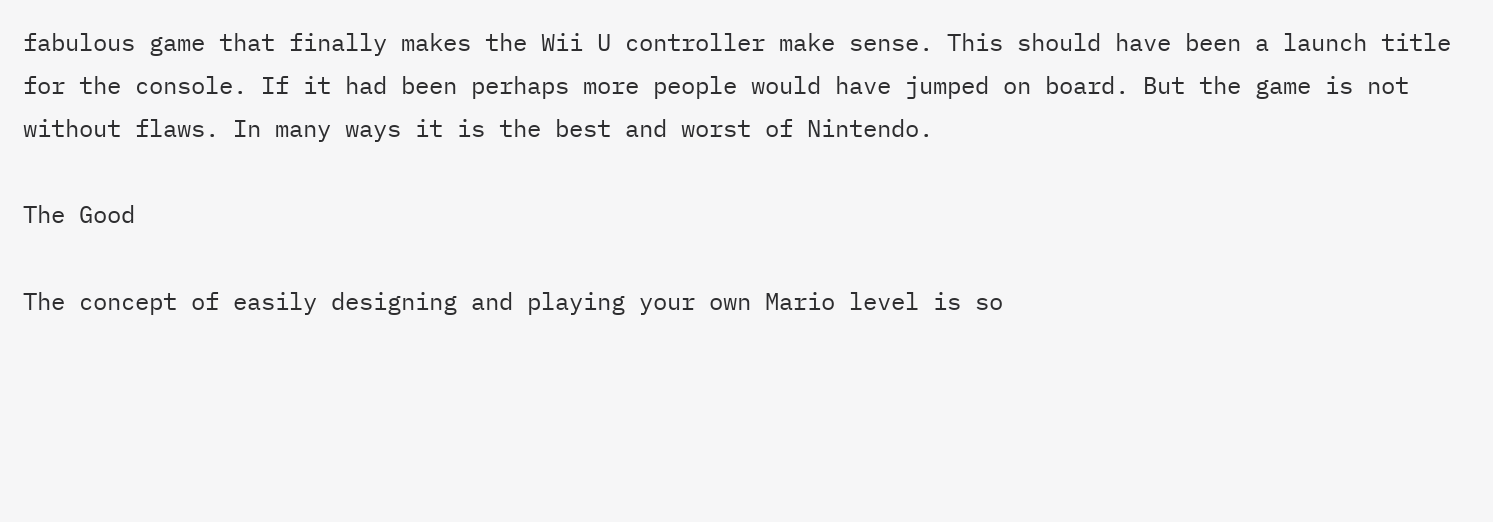fabulous game that finally makes the Wii U controller make sense. This should have been a launch title for the console. If it had been perhaps more people would have jumped on board. But the game is not without flaws. In many ways it is the best and worst of Nintendo.

The Good

The concept of easily designing and playing your own Mario level is so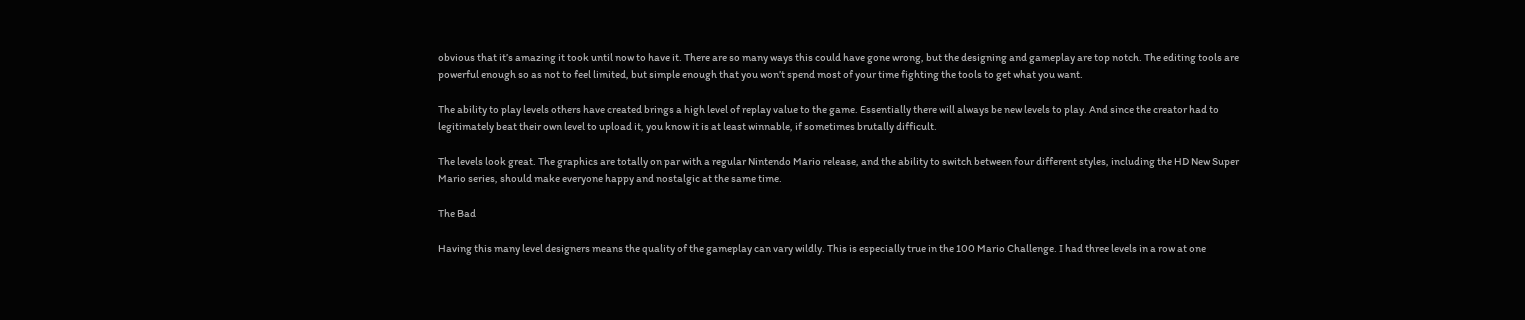obvious that it’s amazing it took until now to have it. There are so many ways this could have gone wrong, but the designing and gameplay are top notch. The editing tools are powerful enough so as not to feel limited, but simple enough that you won’t spend most of your time fighting the tools to get what you want.

The ability to play levels others have created brings a high level of replay value to the game. Essentially there will always be new levels to play. And since the creator had to legitimately beat their own level to upload it, you know it is at least winnable, if sometimes brutally difficult.

The levels look great. The graphics are totally on par with a regular Nintendo Mario release, and the ability to switch between four different styles, including the HD New Super Mario series, should make everyone happy and nostalgic at the same time.

The Bad

Having this many level designers means the quality of the gameplay can vary wildly. This is especially true in the 100 Mario Challenge. I had three levels in a row at one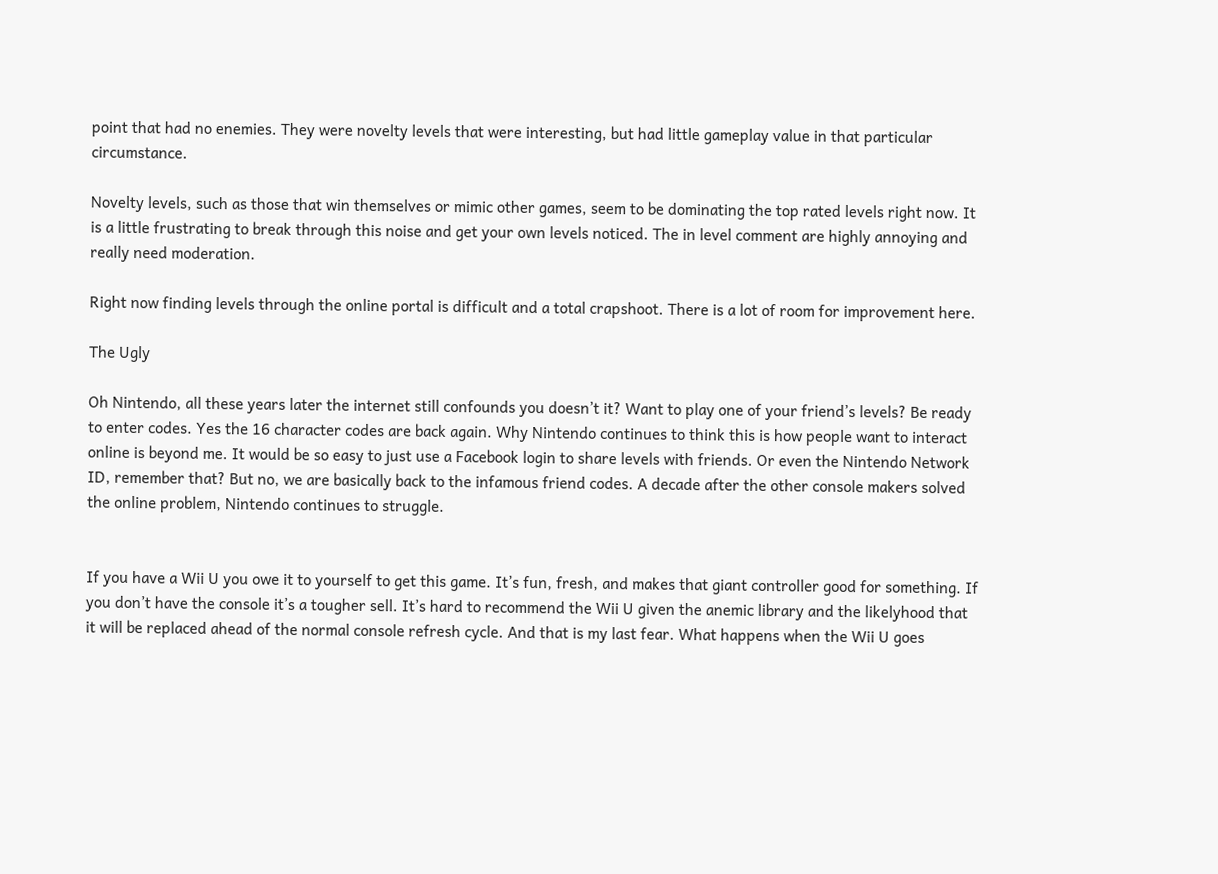point that had no enemies. They were novelty levels that were interesting, but had little gameplay value in that particular circumstance.

Novelty levels, such as those that win themselves or mimic other games, seem to be dominating the top rated levels right now. It is a little frustrating to break through this noise and get your own levels noticed. The in level comment are highly annoying and really need moderation.

Right now finding levels through the online portal is difficult and a total crapshoot. There is a lot of room for improvement here.

The Ugly

Oh Nintendo, all these years later the internet still confounds you doesn’t it? Want to play one of your friend’s levels? Be ready to enter codes. Yes the 16 character codes are back again. Why Nintendo continues to think this is how people want to interact online is beyond me. It would be so easy to just use a Facebook login to share levels with friends. Or even the Nintendo Network ID, remember that? But no, we are basically back to the infamous friend codes. A decade after the other console makers solved the online problem, Nintendo continues to struggle.


If you have a Wii U you owe it to yourself to get this game. It’s fun, fresh, and makes that giant controller good for something. If you don’t have the console it’s a tougher sell. It’s hard to recommend the Wii U given the anemic library and the likelyhood that it will be replaced ahead of the normal console refresh cycle. And that is my last fear. What happens when the Wii U goes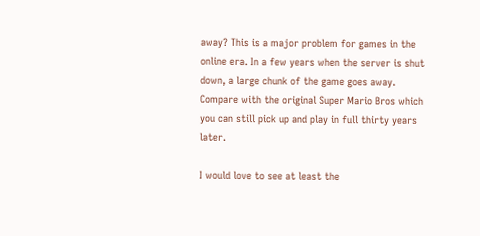away? This is a major problem for games in the online era. In a few years when the server is shut down, a large chunk of the game goes away. Compare with the original Super Mario Bros which you can still pick up and play in full thirty years later.

I would love to see at least the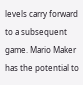levels carry forward to a subsequent game. Mario Maker has the potential to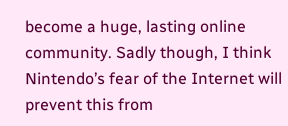become a huge, lasting online community. Sadly though, I think Nintendo’s fear of the Internet will prevent this from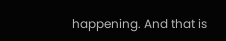happening. And that is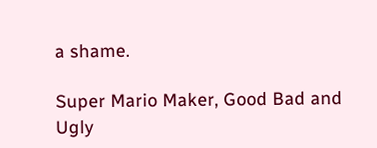a shame.

Super Mario Maker, Good Bad and Ugly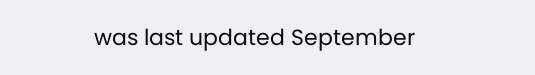was last updated September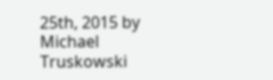25th, 2015 by Michael Truskowski